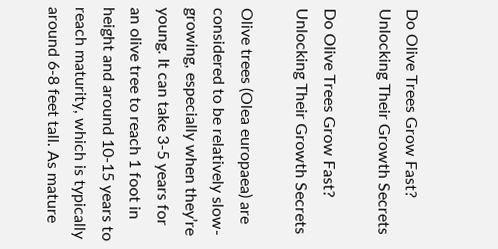Do Olive Trees Grow Fast? Unlocking Their Growth Secrets

Do Olive Trees Grow Fast? Unlocking Their Growth Secrets

Olive trees (Olea europaea) are considered to be relatively slow-growing, especially when they’re young. It can take 3-5 years for an olive tree to reach 1 foot in height and around 10-15 years to reach maturity, which is typically around 6-8 feet tall. As mature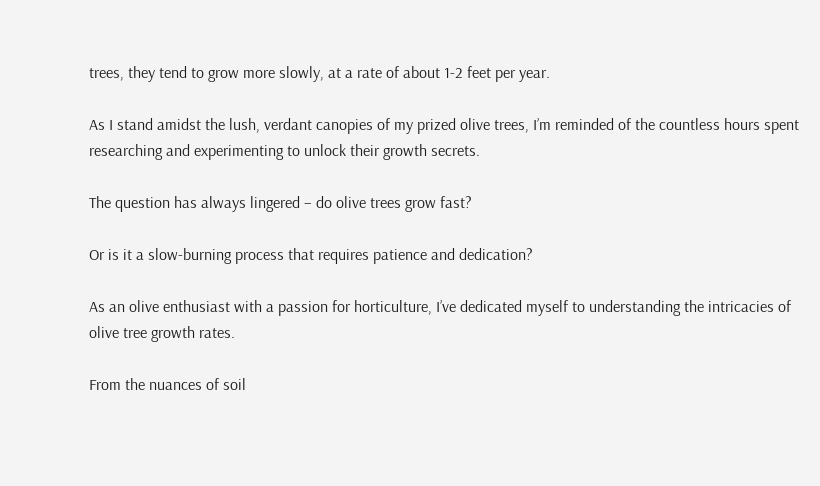trees, they tend to grow more slowly, at a rate of about 1-2 feet per year.

As I stand amidst the lush, verdant canopies of my prized olive trees, I’m reminded of the countless hours spent researching and experimenting to unlock their growth secrets.

The question has always lingered – do olive trees grow fast?

Or is it a slow-burning process that requires patience and dedication?

As an olive enthusiast with a passion for horticulture, I’ve dedicated myself to understanding the intricacies of olive tree growth rates.

From the nuances of soil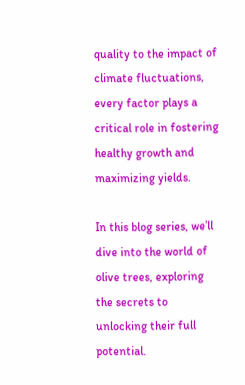quality to the impact of climate fluctuations, every factor plays a critical role in fostering healthy growth and maximizing yields.

In this blog series, we’ll dive into the world of olive trees, exploring the secrets to unlocking their full potential.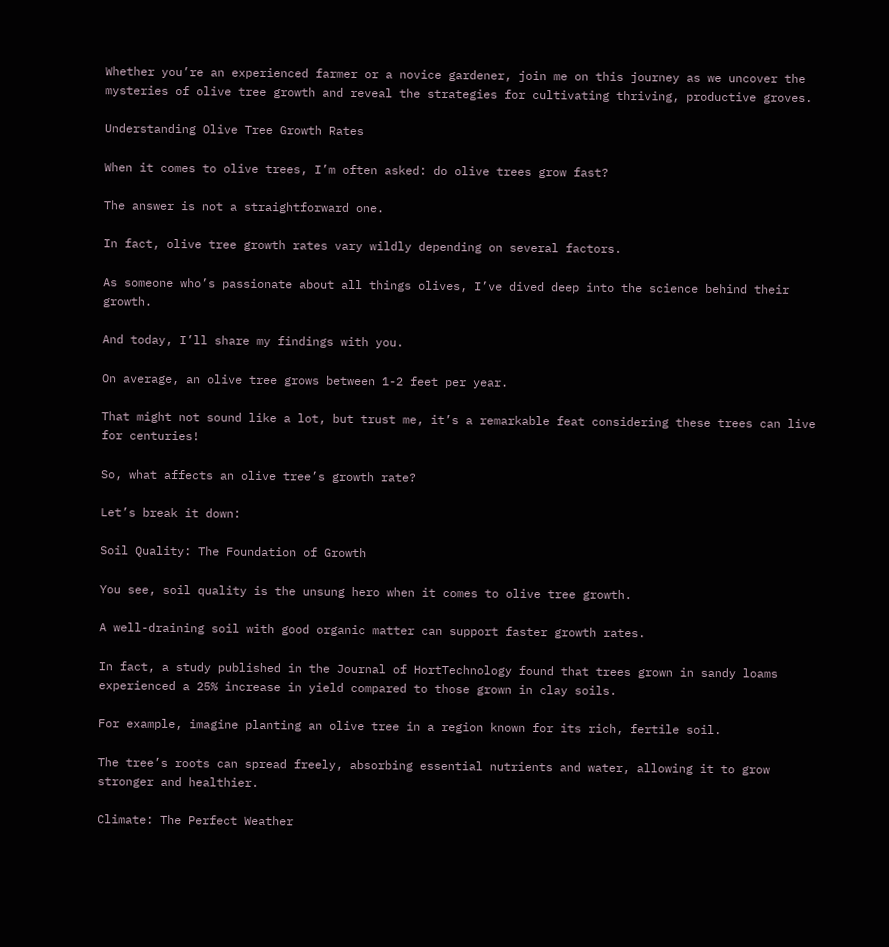Whether you’re an experienced farmer or a novice gardener, join me on this journey as we uncover the mysteries of olive tree growth and reveal the strategies for cultivating thriving, productive groves.

Understanding Olive Tree Growth Rates

When it comes to olive trees, I’m often asked: do olive trees grow fast?

The answer is not a straightforward one.

In fact, olive tree growth rates vary wildly depending on several factors.

As someone who’s passionate about all things olives, I’ve dived deep into the science behind their growth.

And today, I’ll share my findings with you.

On average, an olive tree grows between 1-2 feet per year.

That might not sound like a lot, but trust me, it’s a remarkable feat considering these trees can live for centuries!

So, what affects an olive tree’s growth rate?

Let’s break it down:

Soil Quality: The Foundation of Growth

You see, soil quality is the unsung hero when it comes to olive tree growth.

A well-draining soil with good organic matter can support faster growth rates.

In fact, a study published in the Journal of HortTechnology found that trees grown in sandy loams experienced a 25% increase in yield compared to those grown in clay soils.

For example, imagine planting an olive tree in a region known for its rich, fertile soil.

The tree’s roots can spread freely, absorbing essential nutrients and water, allowing it to grow stronger and healthier.

Climate: The Perfect Weather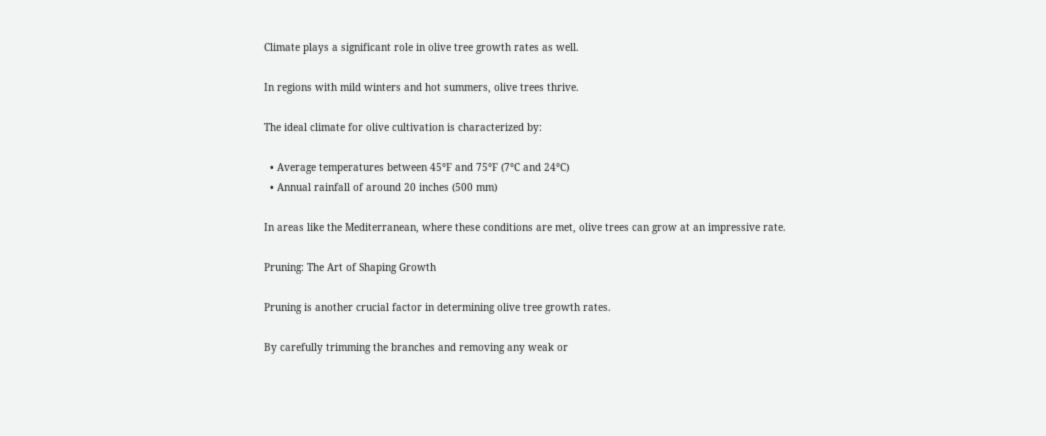Climate plays a significant role in olive tree growth rates as well.

In regions with mild winters and hot summers, olive trees thrive.

The ideal climate for olive cultivation is characterized by:

  • Average temperatures between 45°F and 75°F (7°C and 24°C)
  • Annual rainfall of around 20 inches (500 mm)

In areas like the Mediterranean, where these conditions are met, olive trees can grow at an impressive rate.

Pruning: The Art of Shaping Growth

Pruning is another crucial factor in determining olive tree growth rates.

By carefully trimming the branches and removing any weak or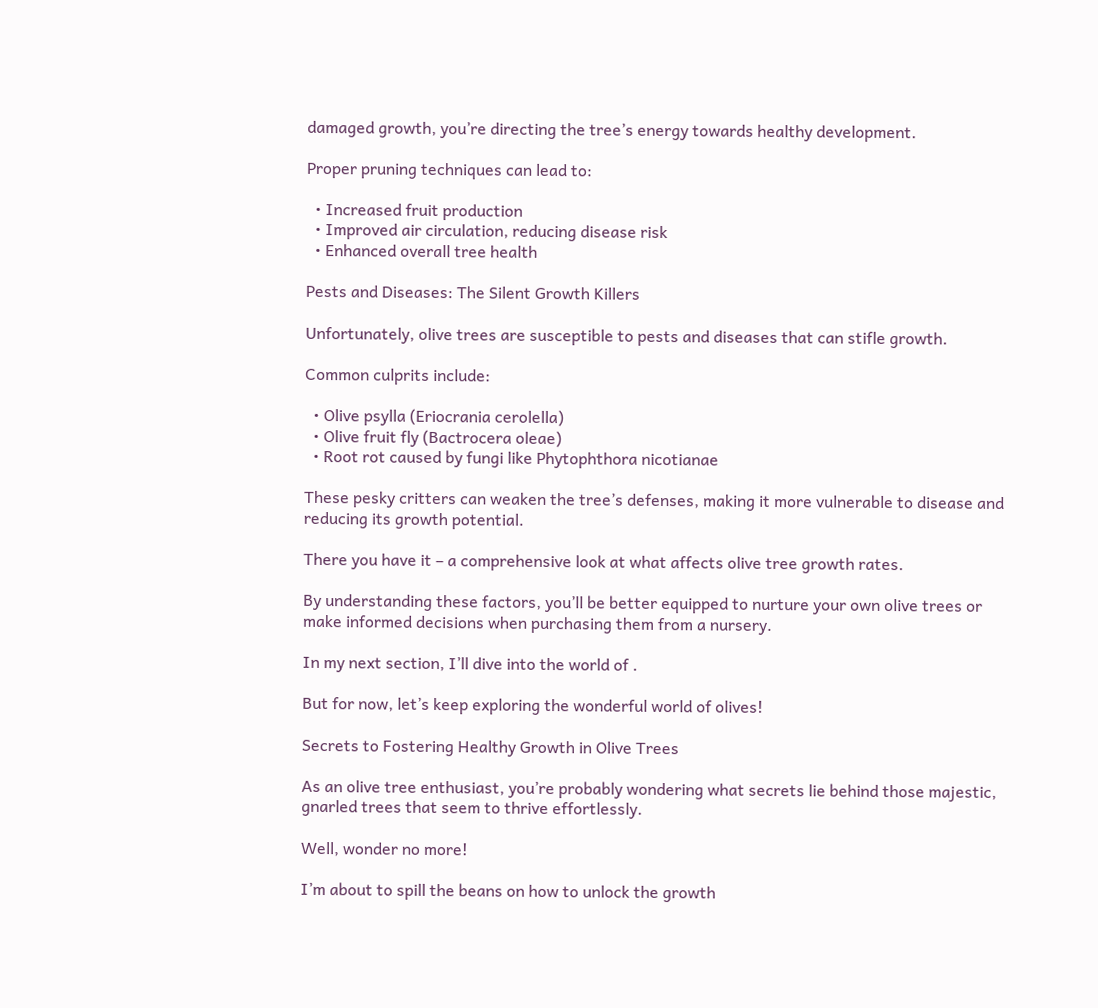damaged growth, you’re directing the tree’s energy towards healthy development.

Proper pruning techniques can lead to:

  • Increased fruit production
  • Improved air circulation, reducing disease risk
  • Enhanced overall tree health

Pests and Diseases: The Silent Growth Killers

Unfortunately, olive trees are susceptible to pests and diseases that can stifle growth.

Common culprits include:

  • Olive psylla (Eriocrania cerolella)
  • Olive fruit fly (Bactrocera oleae)
  • Root rot caused by fungi like Phytophthora nicotianae

These pesky critters can weaken the tree’s defenses, making it more vulnerable to disease and reducing its growth potential.

There you have it – a comprehensive look at what affects olive tree growth rates.

By understanding these factors, you’ll be better equipped to nurture your own olive trees or make informed decisions when purchasing them from a nursery.

In my next section, I’ll dive into the world of .

But for now, let’s keep exploring the wonderful world of olives!

Secrets to Fostering Healthy Growth in Olive Trees

As an olive tree enthusiast, you’re probably wondering what secrets lie behind those majestic, gnarled trees that seem to thrive effortlessly.

Well, wonder no more!

I’m about to spill the beans on how to unlock the growth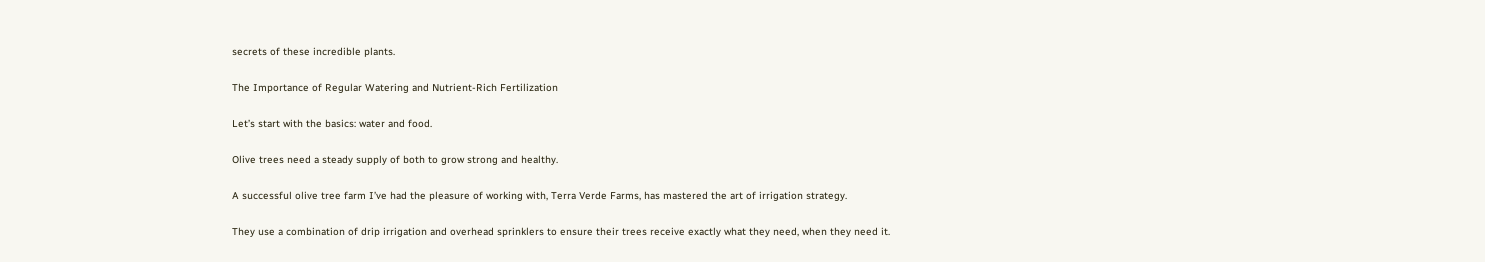secrets of these incredible plants.

The Importance of Regular Watering and Nutrient-Rich Fertilization

Let’s start with the basics: water and food.

Olive trees need a steady supply of both to grow strong and healthy.

A successful olive tree farm I’ve had the pleasure of working with, Terra Verde Farms, has mastered the art of irrigation strategy.

They use a combination of drip irrigation and overhead sprinklers to ensure their trees receive exactly what they need, when they need it.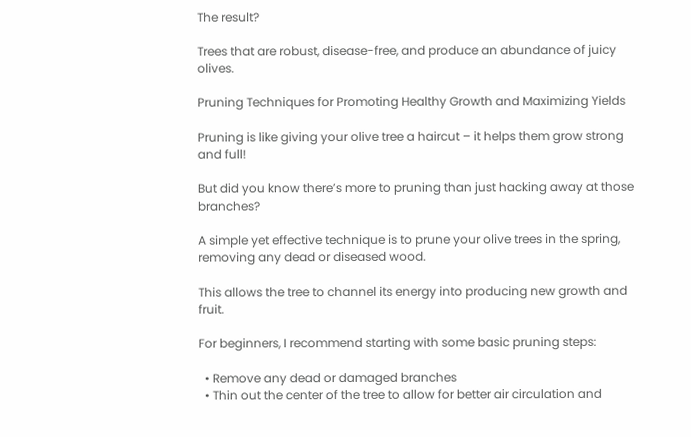The result?

Trees that are robust, disease-free, and produce an abundance of juicy olives.

Pruning Techniques for Promoting Healthy Growth and Maximizing Yields

Pruning is like giving your olive tree a haircut – it helps them grow strong and full!

But did you know there’s more to pruning than just hacking away at those branches?

A simple yet effective technique is to prune your olive trees in the spring, removing any dead or diseased wood.

This allows the tree to channel its energy into producing new growth and fruit.

For beginners, I recommend starting with some basic pruning steps:

  • Remove any dead or damaged branches
  • Thin out the center of the tree to allow for better air circulation and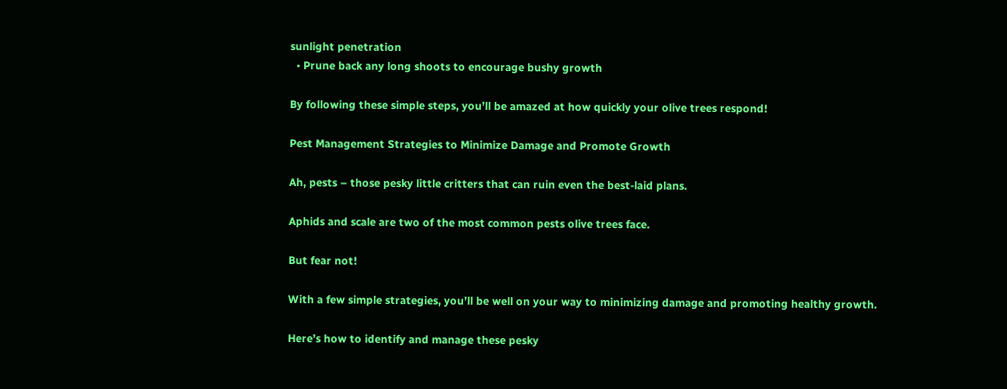sunlight penetration
  • Prune back any long shoots to encourage bushy growth

By following these simple steps, you’ll be amazed at how quickly your olive trees respond!

Pest Management Strategies to Minimize Damage and Promote Growth

Ah, pests – those pesky little critters that can ruin even the best-laid plans.

Aphids and scale are two of the most common pests olive trees face.

But fear not!

With a few simple strategies, you’ll be well on your way to minimizing damage and promoting healthy growth.

Here’s how to identify and manage these pesky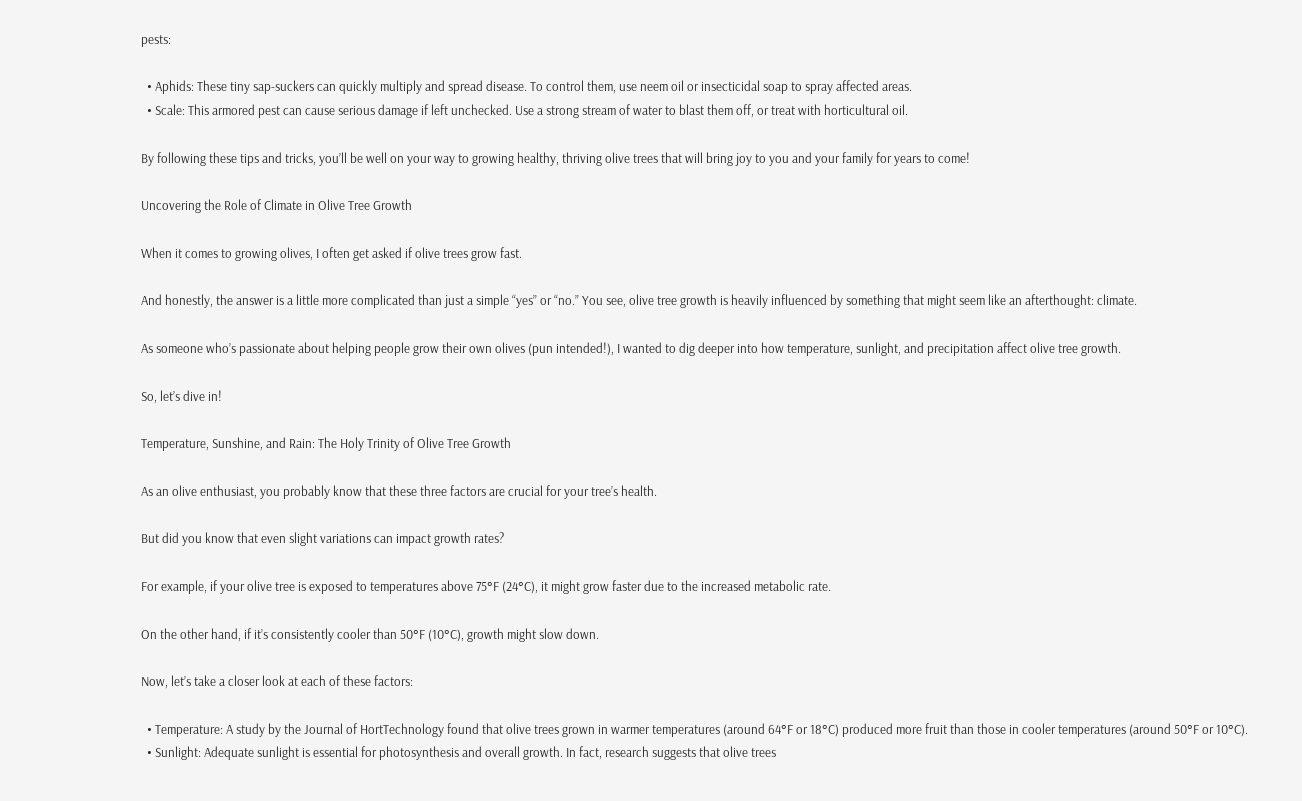pests:

  • Aphids: These tiny sap-suckers can quickly multiply and spread disease. To control them, use neem oil or insecticidal soap to spray affected areas.
  • Scale: This armored pest can cause serious damage if left unchecked. Use a strong stream of water to blast them off, or treat with horticultural oil.

By following these tips and tricks, you’ll be well on your way to growing healthy, thriving olive trees that will bring joy to you and your family for years to come!

Uncovering the Role of Climate in Olive Tree Growth

When it comes to growing olives, I often get asked if olive trees grow fast.

And honestly, the answer is a little more complicated than just a simple “yes” or “no.” You see, olive tree growth is heavily influenced by something that might seem like an afterthought: climate.

As someone who’s passionate about helping people grow their own olives (pun intended!), I wanted to dig deeper into how temperature, sunlight, and precipitation affect olive tree growth.

So, let’s dive in!

Temperature, Sunshine, and Rain: The Holy Trinity of Olive Tree Growth

As an olive enthusiast, you probably know that these three factors are crucial for your tree’s health.

But did you know that even slight variations can impact growth rates?

For example, if your olive tree is exposed to temperatures above 75°F (24°C), it might grow faster due to the increased metabolic rate.

On the other hand, if it’s consistently cooler than 50°F (10°C), growth might slow down.

Now, let’s take a closer look at each of these factors:

  • Temperature: A study by the Journal of HortTechnology found that olive trees grown in warmer temperatures (around 64°F or 18°C) produced more fruit than those in cooler temperatures (around 50°F or 10°C).
  • Sunlight: Adequate sunlight is essential for photosynthesis and overall growth. In fact, research suggests that olive trees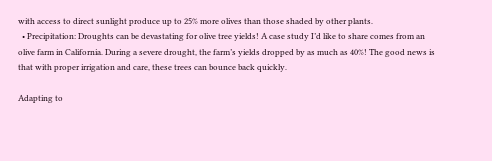with access to direct sunlight produce up to 25% more olives than those shaded by other plants.
  • Precipitation: Droughts can be devastating for olive tree yields! A case study I’d like to share comes from an olive farm in California. During a severe drought, the farm’s yields dropped by as much as 40%! The good news is that with proper irrigation and care, these trees can bounce back quickly.

Adapting to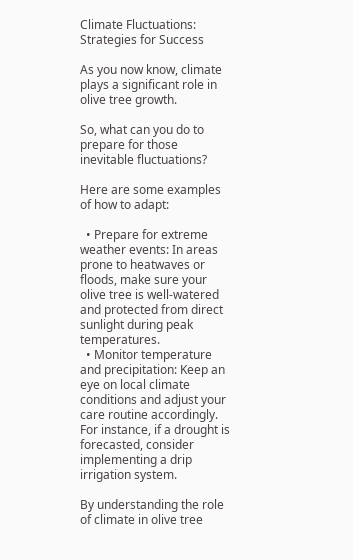Climate Fluctuations: Strategies for Success

As you now know, climate plays a significant role in olive tree growth.

So, what can you do to prepare for those inevitable fluctuations?

Here are some examples of how to adapt:

  • Prepare for extreme weather events: In areas prone to heatwaves or floods, make sure your olive tree is well-watered and protected from direct sunlight during peak temperatures.
  • Monitor temperature and precipitation: Keep an eye on local climate conditions and adjust your care routine accordingly. For instance, if a drought is forecasted, consider implementing a drip irrigation system.

By understanding the role of climate in olive tree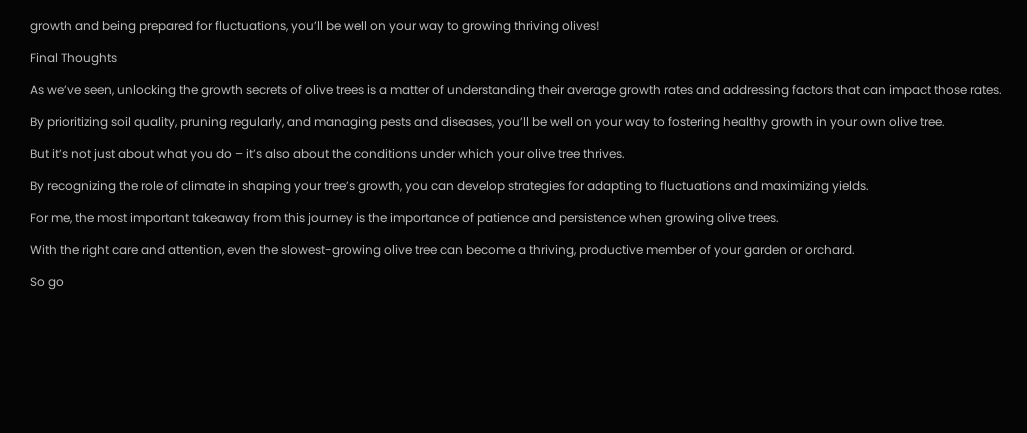growth and being prepared for fluctuations, you’ll be well on your way to growing thriving olives!

Final Thoughts

As we’ve seen, unlocking the growth secrets of olive trees is a matter of understanding their average growth rates and addressing factors that can impact those rates.

By prioritizing soil quality, pruning regularly, and managing pests and diseases, you’ll be well on your way to fostering healthy growth in your own olive tree.

But it’s not just about what you do – it’s also about the conditions under which your olive tree thrives.

By recognizing the role of climate in shaping your tree’s growth, you can develop strategies for adapting to fluctuations and maximizing yields.

For me, the most important takeaway from this journey is the importance of patience and persistence when growing olive trees.

With the right care and attention, even the slowest-growing olive tree can become a thriving, productive member of your garden or orchard.

So go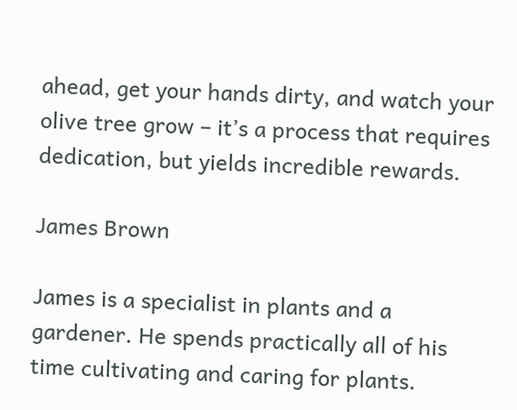ahead, get your hands dirty, and watch your olive tree grow – it’s a process that requires dedication, but yields incredible rewards.

James Brown

James is a specialist in plants and a gardener. He spends practically all of his time cultivating and caring for plants.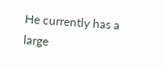He currently has a large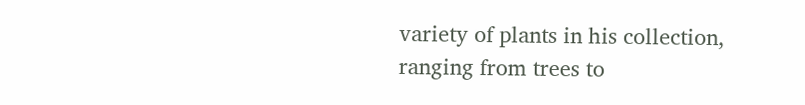variety of plants in his collection, ranging from trees to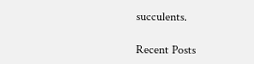succulents.

Recent Posts